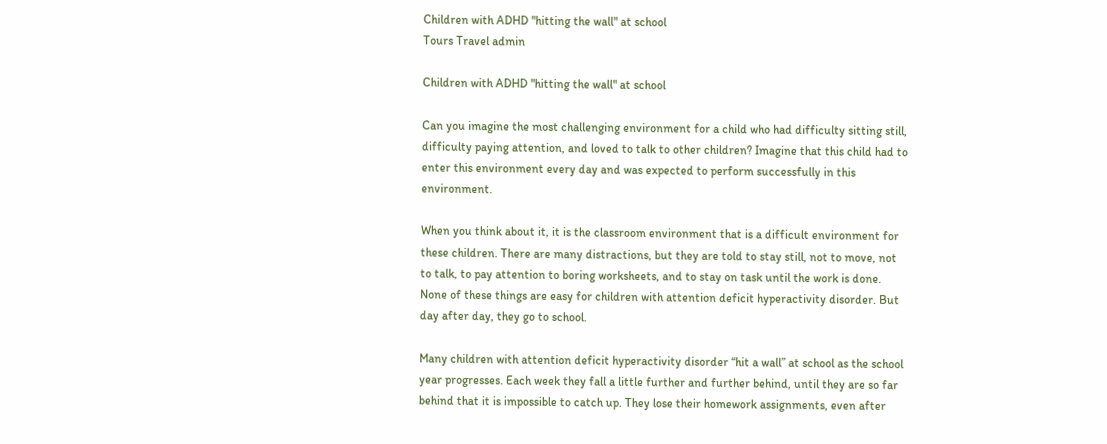Children with ADHD "hitting the wall" at school
Tours Travel admin

Children with ADHD "hitting the wall" at school

Can you imagine the most challenging environment for a child who had difficulty sitting still, difficulty paying attention, and loved to talk to other children? Imagine that this child had to enter this environment every day and was expected to perform successfully in this environment.

When you think about it, it is the classroom environment that is a difficult environment for these children. There are many distractions, but they are told to stay still, not to move, not to talk, to pay attention to boring worksheets, and to stay on task until the work is done. None of these things are easy for children with attention deficit hyperactivity disorder. But day after day, they go to school.

Many children with attention deficit hyperactivity disorder “hit a wall” at school as the school year progresses. Each week they fall a little further and further behind, until they are so far behind that it is impossible to catch up. They lose their homework assignments, even after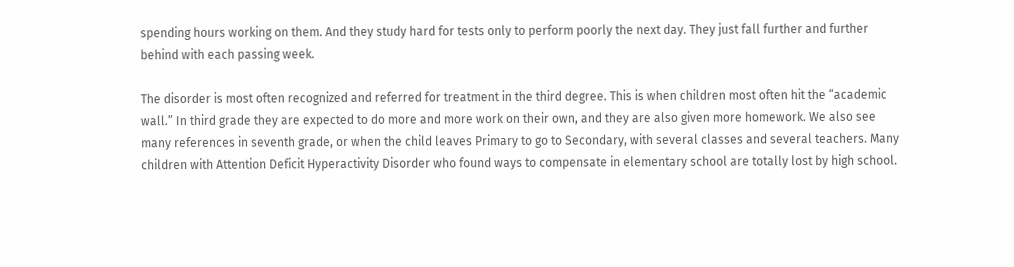spending hours working on them. And they study hard for tests only to perform poorly the next day. They just fall further and further behind with each passing week.

The disorder is most often recognized and referred for treatment in the third degree. This is when children most often hit the “academic wall.” In third grade they are expected to do more and more work on their own, and they are also given more homework. We also see many references in seventh grade, or when the child leaves Primary to go to Secondary, with several classes and several teachers. Many children with Attention Deficit Hyperactivity Disorder who found ways to compensate in elementary school are totally lost by high school.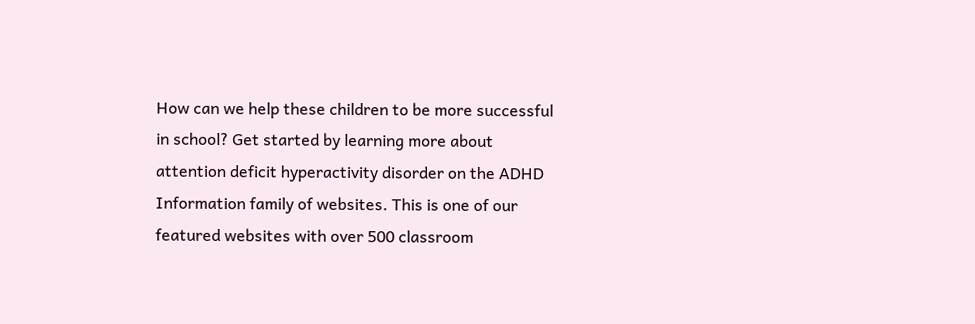How can we help these children to be more successful in school? Get started by learning more about attention deficit hyperactivity disorder on the ADHD Information family of websites. This is one of our featured websites with over 500 classroom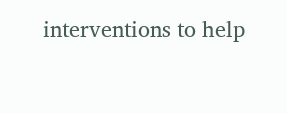interventions to help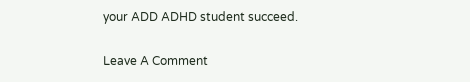your ADD ADHD student succeed.

Leave A Comment